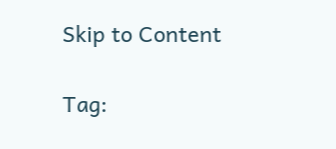Skip to Content

Tag: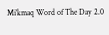Mi’kmaq Word of The Day 2.0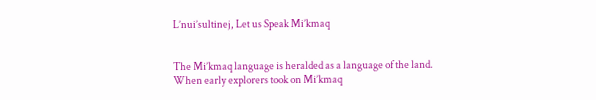L’nui’sultinej, Let us Speak Mi’kmaq


The Mi’kmaq language is heralded as a language of the land. When early explorers took on Mi’kmaq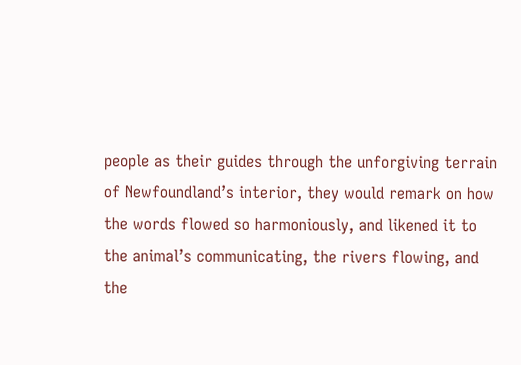people as their guides through the unforgiving terrain of Newfoundland’s interior, they would remark on how the words flowed so harmoniously, and likened it to the animal’s communicating, the rivers flowing, and the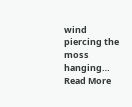wind piercing the moss hanging… Read More